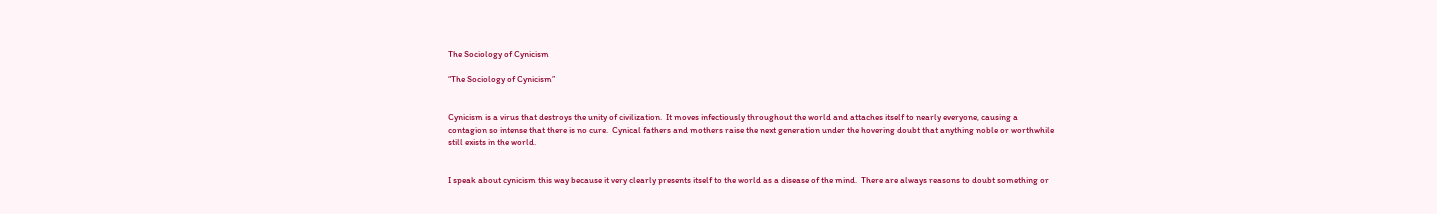The Sociology of Cynicism

“The Sociology of Cynicism”


Cynicism is a virus that destroys the unity of civilization.  It moves infectiously throughout the world and attaches itself to nearly everyone, causing a contagion so intense that there is no cure.  Cynical fathers and mothers raise the next generation under the hovering doubt that anything noble or worthwhile still exists in the world.


I speak about cynicism this way because it very clearly presents itself to the world as a disease of the mind.  There are always reasons to doubt something or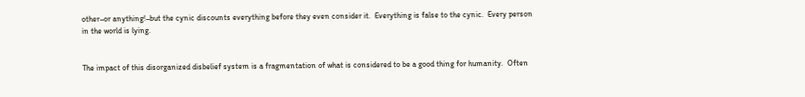other–or anything!–but the cynic discounts everything before they even consider it.  Everything is false to the cynic.  Every person in the world is lying.


The impact of this disorganized disbelief system is a fragmentation of what is considered to be a good thing for humanity.  Often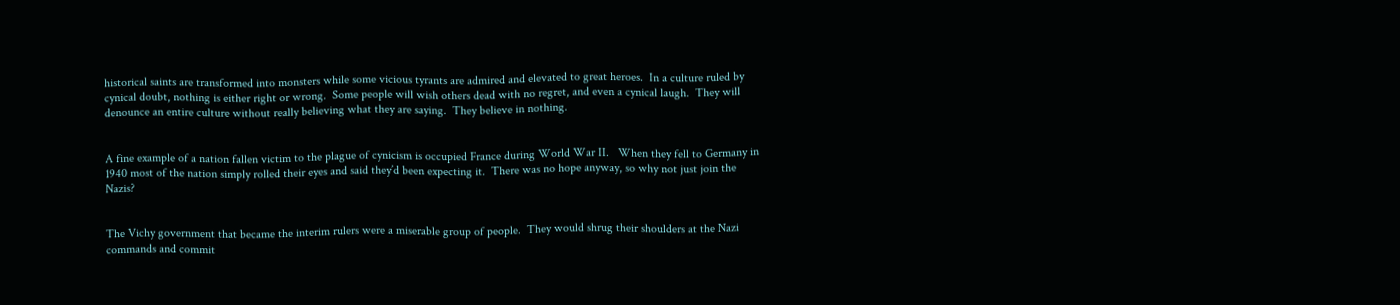historical saints are transformed into monsters while some vicious tyrants are admired and elevated to great heroes.  In a culture ruled by cynical doubt, nothing is either right or wrong.  Some people will wish others dead with no regret, and even a cynical laugh.  They will denounce an entire culture without really believing what they are saying.  They believe in nothing.


A fine example of a nation fallen victim to the plague of cynicism is occupied France during World War II.   When they fell to Germany in 1940 most of the nation simply rolled their eyes and said they’d been expecting it.  There was no hope anyway, so why not just join the Nazis?


The Vichy government that became the interim rulers were a miserable group of people.  They would shrug their shoulders at the Nazi commands and commit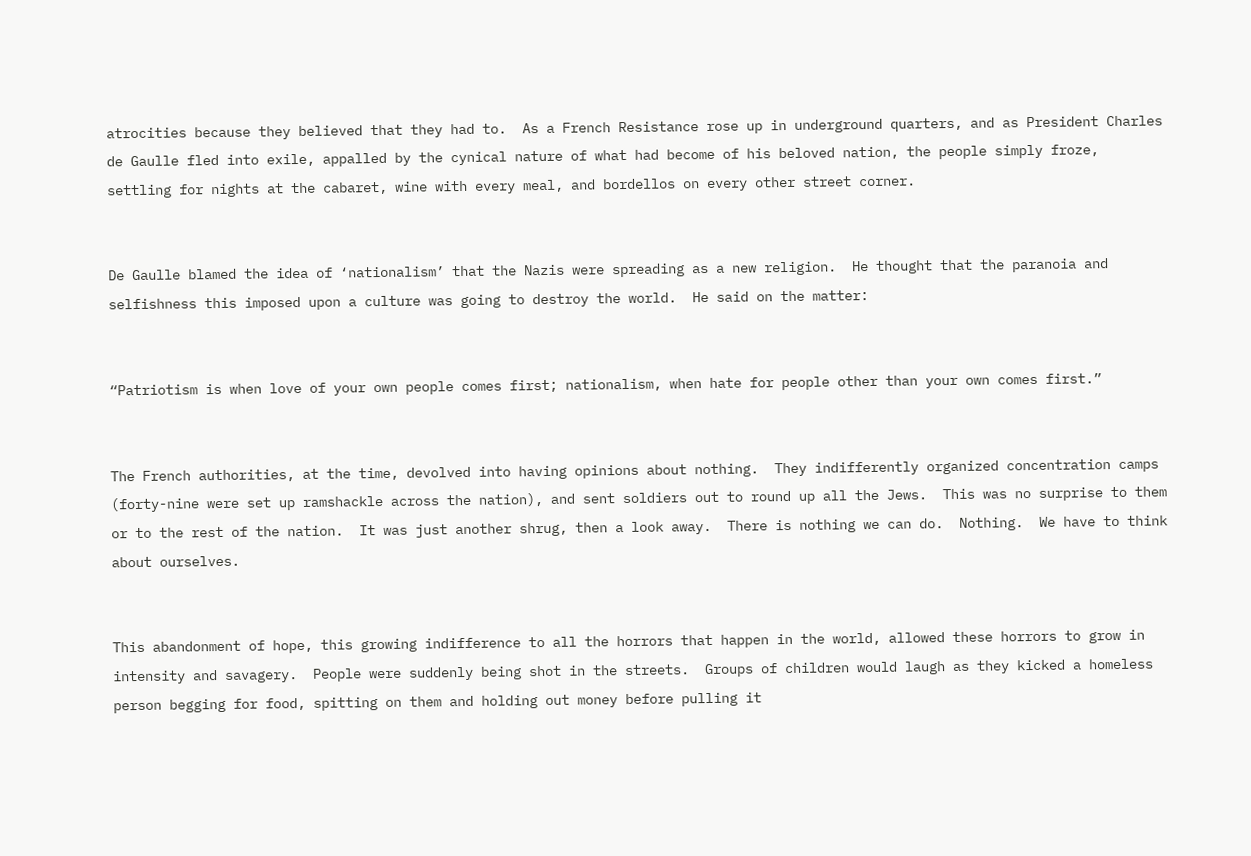atrocities because they believed that they had to.  As a French Resistance rose up in underground quarters, and as President Charles de Gaulle fled into exile, appalled by the cynical nature of what had become of his beloved nation, the people simply froze, settling for nights at the cabaret, wine with every meal, and bordellos on every other street corner.


De Gaulle blamed the idea of ‘nationalism’ that the Nazis were spreading as a new religion.  He thought that the paranoia and selfishness this imposed upon a culture was going to destroy the world.  He said on the matter:


“Patriotism is when love of your own people comes first; nationalism, when hate for people other than your own comes first.”


The French authorities, at the time, devolved into having opinions about nothing.  They indifferently organized concentration camps (forty-nine were set up ramshackle across the nation), and sent soldiers out to round up all the Jews.  This was no surprise to them or to the rest of the nation.  It was just another shrug, then a look away.  There is nothing we can do.  Nothing.  We have to think about ourselves.


This abandonment of hope, this growing indifference to all the horrors that happen in the world, allowed these horrors to grow in intensity and savagery.  People were suddenly being shot in the streets.  Groups of children would laugh as they kicked a homeless person begging for food, spitting on them and holding out money before pulling it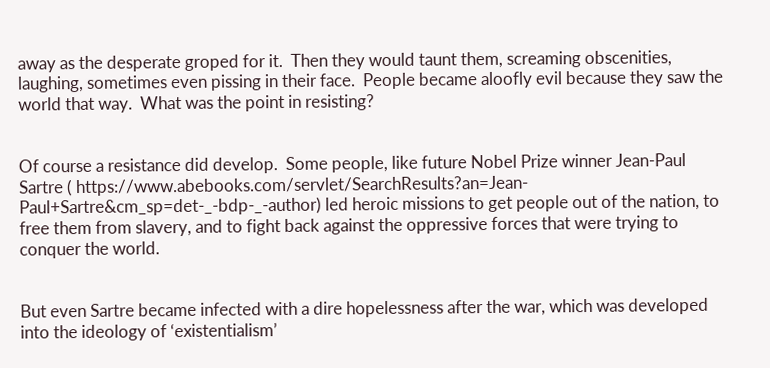away as the desperate groped for it.  Then they would taunt them, screaming obscenities, laughing, sometimes even pissing in their face.  People became aloofly evil because they saw the world that way.  What was the point in resisting?


Of course a resistance did develop.  Some people, like future Nobel Prize winner Jean-Paul Sartre ( https://www.abebooks.com/servlet/SearchResults?an=Jean-Paul+Sartre&cm_sp=det-_-bdp-_-author) led heroic missions to get people out of the nation, to free them from slavery, and to fight back against the oppressive forces that were trying to conquer the world.


But even Sartre became infected with a dire hopelessness after the war, which was developed into the ideology of ‘existentialism’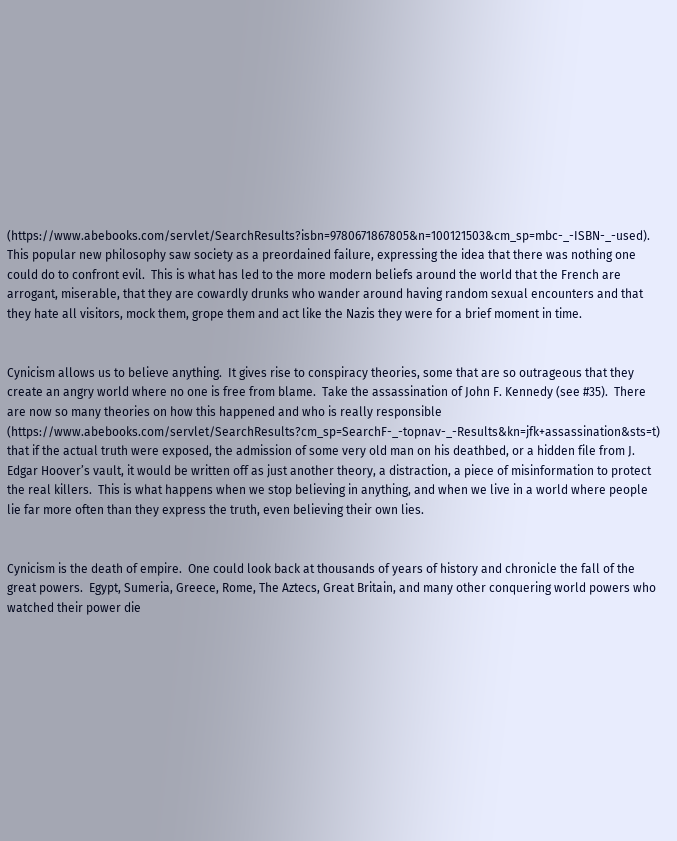(https://www.abebooks.com/servlet/SearchResults?isbn=9780671867805&n=100121503&cm_sp=mbc-_-ISBN-_-used).  This popular new philosophy saw society as a preordained failure, expressing the idea that there was nothing one could do to confront evil.  This is what has led to the more modern beliefs around the world that the French are arrogant, miserable, that they are cowardly drunks who wander around having random sexual encounters and that they hate all visitors, mock them, grope them and act like the Nazis they were for a brief moment in time.


Cynicism allows us to believe anything.  It gives rise to conspiracy theories, some that are so outrageous that they create an angry world where no one is free from blame.  Take the assassination of John F. Kennedy (see #35).  There are now so many theories on how this happened and who is really responsible (https://www.abebooks.com/servlet/SearchResults?cm_sp=SearchF-_-topnav-_-Results&kn=jfk+assassination&sts=t) that if the actual truth were exposed, the admission of some very old man on his deathbed, or a hidden file from J. Edgar Hoover’s vault, it would be written off as just another theory, a distraction, a piece of misinformation to protect the real killers.  This is what happens when we stop believing in anything, and when we live in a world where people lie far more often than they express the truth, even believing their own lies.


Cynicism is the death of empire.  One could look back at thousands of years of history and chronicle the fall of the great powers.  Egypt, Sumeria, Greece, Rome, The Aztecs, Great Britain, and many other conquering world powers who watched their power die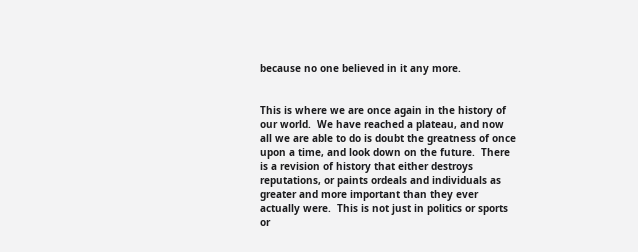because no one believed in it any more.


This is where we are once again in the history of our world.  We have reached a plateau, and now all we are able to do is doubt the greatness of once upon a time, and look down on the future.  There is a revision of history that either destroys reputations, or paints ordeals and individuals as greater and more important than they ever actually were.  This is not just in politics or sports or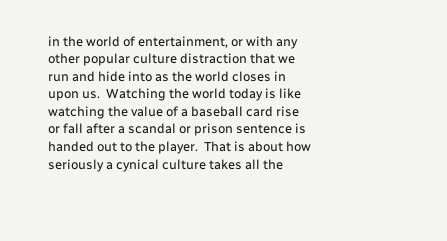in the world of entertainment, or with any other popular culture distraction that we run and hide into as the world closes in upon us.  Watching the world today is like watching the value of a baseball card rise or fall after a scandal or prison sentence is handed out to the player.  That is about how seriously a cynical culture takes all the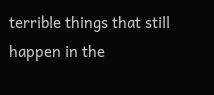terrible things that still happen in the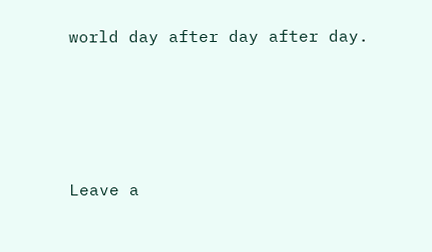world day after day after day.





Leave a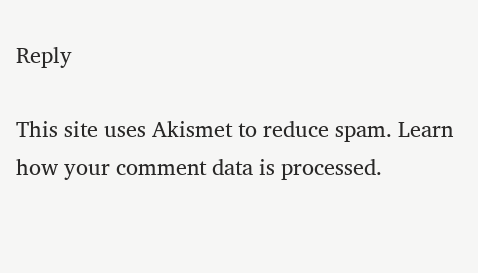Reply

This site uses Akismet to reduce spam. Learn how your comment data is processed.